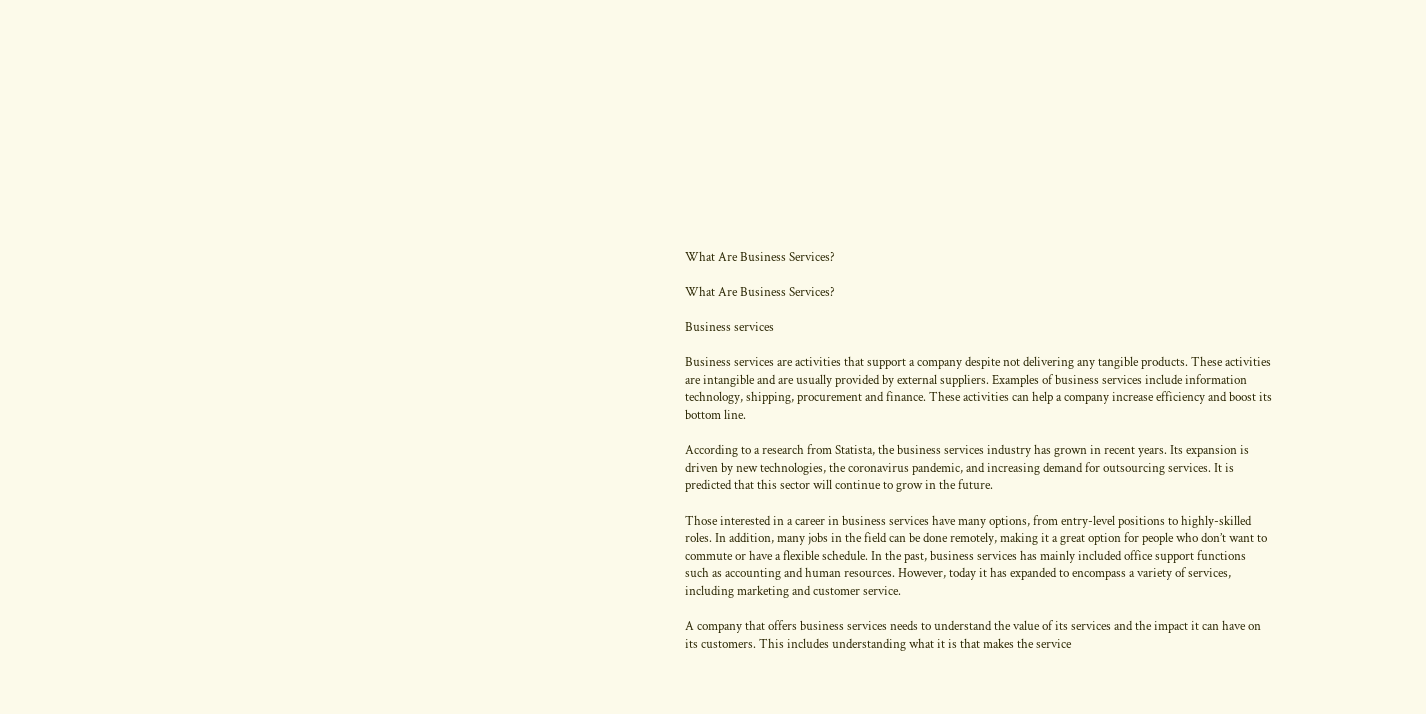What Are Business Services?

What Are Business Services?

Business services

Business services are activities that support a company despite not delivering any tangible products. These activities are intangible and are usually provided by external suppliers. Examples of business services include information technology, shipping, procurement and finance. These activities can help a company increase efficiency and boost its bottom line.

According to a research from Statista, the business services industry has grown in recent years. Its expansion is driven by new technologies, the coronavirus pandemic, and increasing demand for outsourcing services. It is predicted that this sector will continue to grow in the future.

Those interested in a career in business services have many options, from entry-level positions to highly-skilled roles. In addition, many jobs in the field can be done remotely, making it a great option for people who don’t want to commute or have a flexible schedule. In the past, business services has mainly included office support functions such as accounting and human resources. However, today it has expanded to encompass a variety of services, including marketing and customer service.

A company that offers business services needs to understand the value of its services and the impact it can have on its customers. This includes understanding what it is that makes the service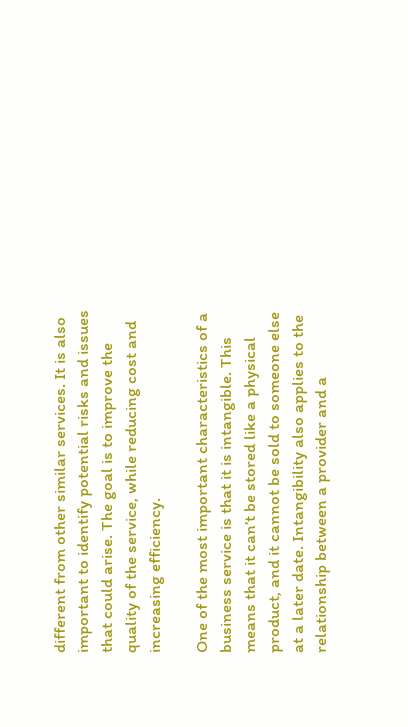different from other similar services. It is also important to identify potential risks and issues that could arise. The goal is to improve the quality of the service, while reducing cost and increasing efficiency.

One of the most important characteristics of a business service is that it is intangible. This means that it can’t be stored like a physical product, and it cannot be sold to someone else at a later date. Intangibility also applies to the relationship between a provider and a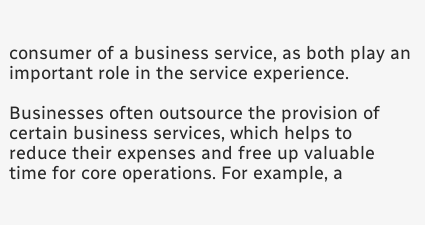consumer of a business service, as both play an important role in the service experience.

Businesses often outsource the provision of certain business services, which helps to reduce their expenses and free up valuable time for core operations. For example, a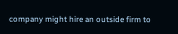company might hire an outside firm to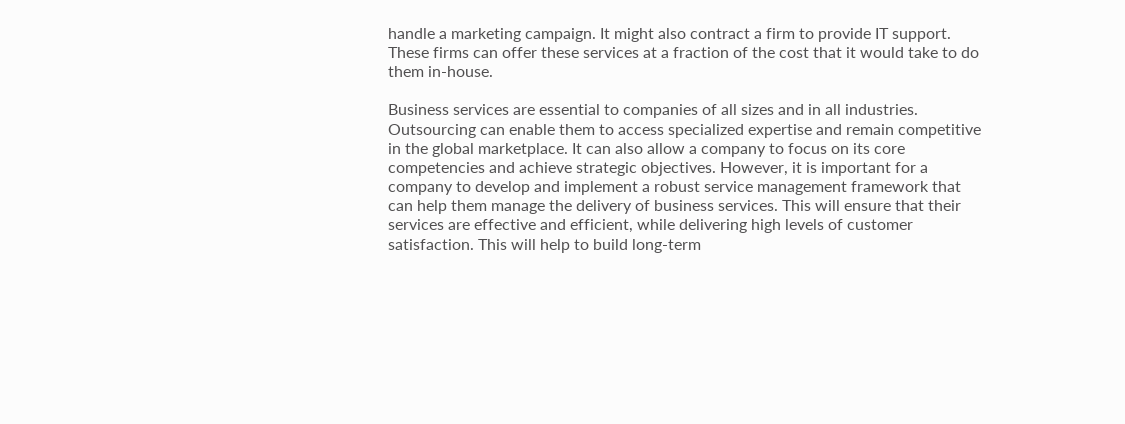handle a marketing campaign. It might also contract a firm to provide IT support. These firms can offer these services at a fraction of the cost that it would take to do them in-house.

Business services are essential to companies of all sizes and in all industries. Outsourcing can enable them to access specialized expertise and remain competitive in the global marketplace. It can also allow a company to focus on its core competencies and achieve strategic objectives. However, it is important for a company to develop and implement a robust service management framework that can help them manage the delivery of business services. This will ensure that their services are effective and efficient, while delivering high levels of customer satisfaction. This will help to build long-term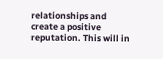relationships and create a positive reputation. This will in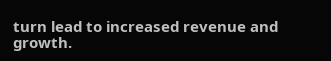turn lead to increased revenue and growth.